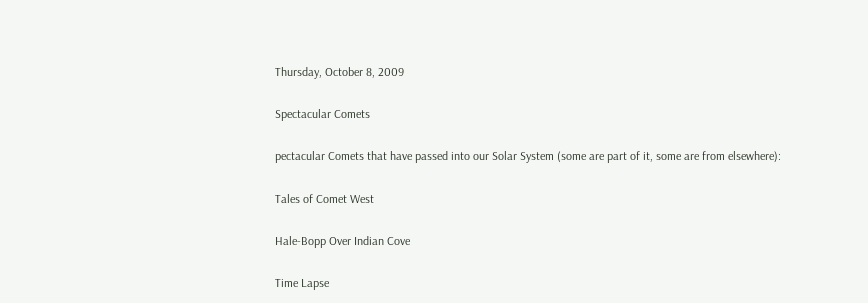Thursday, October 8, 2009

Spectacular Comets

pectacular Comets that have passed into our Solar System (some are part of it, some are from elsewhere):

Tales of Comet West

Hale-Bopp Over Indian Cove

Time Lapse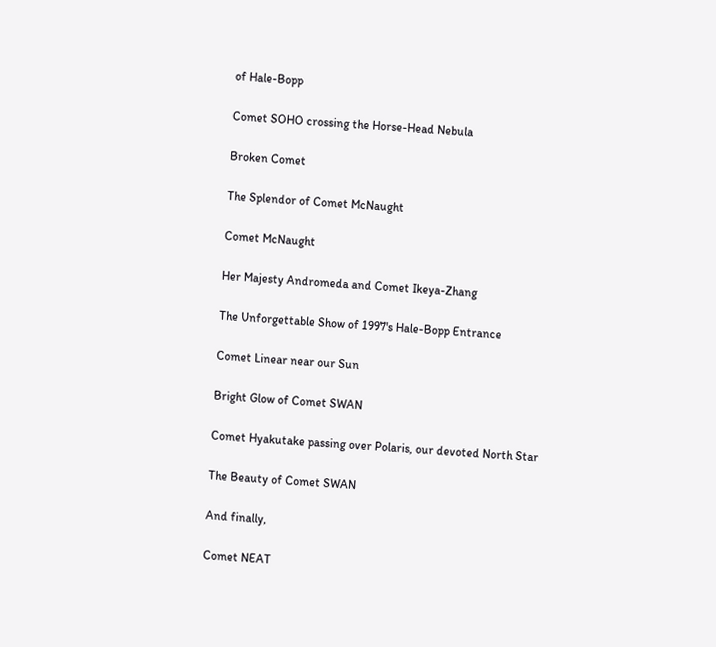of Hale-Bopp

Comet SOHO crossing the Horse-Head Nebula

Broken Comet

The Splendor of Comet McNaught

Comet McNaught

Her Majesty Andromeda and Comet Ikeya-Zhang

The Unforgettable Show of 1997's Hale-Bopp Entrance

Comet Linear near our Sun

Bright Glow of Comet SWAN

Comet Hyakutake passing over Polaris, our devoted North Star

The Beauty of Comet SWAN

And finally,

Comet NEAT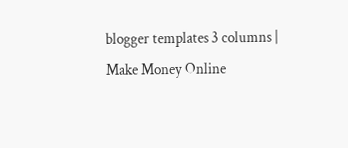blogger templates 3 columns | Make Money Online